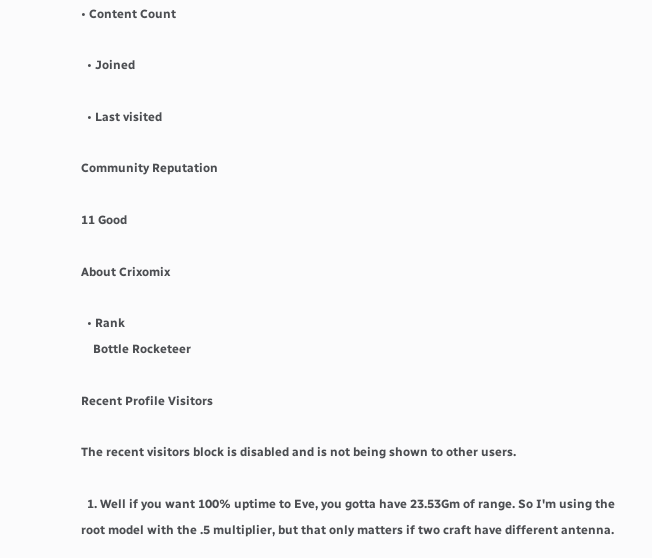• Content Count

  • Joined

  • Last visited

Community Reputation

11 Good

About Crixomix

  • Rank
    Bottle Rocketeer

Recent Profile Visitors

The recent visitors block is disabled and is not being shown to other users.

  1. Well if you want 100% uptime to Eve, you gotta have 23.53Gm of range. So I'm using the root model with the .5 multiplier, but that only matters if two craft have different antenna.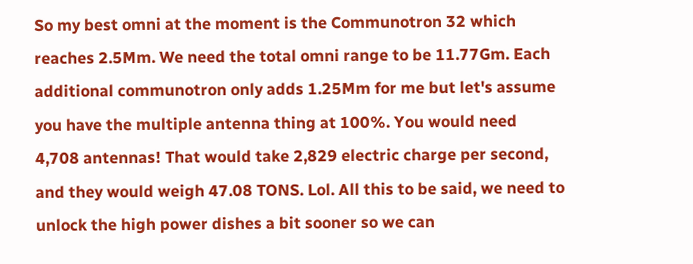So my best omni at the moment is the Communotron 32 which reaches 2.5Mm. We need the total omni range to be 11.77Gm. Each additional communotron only adds 1.25Mm for me but let's assume you have the multiple antenna thing at 100%. You would need 4,708 antennas! That would take 2,829 electric charge per second, and they would weigh 47.08 TONS. Lol. All this to be said, we need to unlock the high power dishes a bit sooner so we can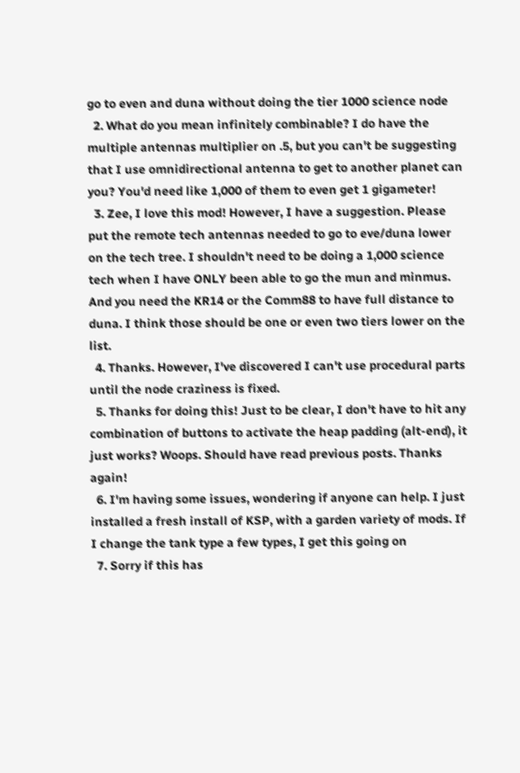go to even and duna without doing the tier 1000 science node
  2. What do you mean infinitely combinable? I do have the multiple antennas multiplier on .5, but you can't be suggesting that I use omnidirectional antenna to get to another planet can you? You'd need like 1,000 of them to even get 1 gigameter!
  3. Zee, I love this mod! However, I have a suggestion. Please put the remote tech antennas needed to go to eve/duna lower on the tech tree. I shouldn't need to be doing a 1,000 science tech when I have ONLY been able to go the mun and minmus. And you need the KR14 or the Comm88 to have full distance to duna. I think those should be one or even two tiers lower on the list.
  4. Thanks. However, I've discovered I can't use procedural parts until the node craziness is fixed.
  5. Thanks for doing this! Just to be clear, I don't have to hit any combination of buttons to activate the heap padding (alt-end), it just works? Woops. Should have read previous posts. Thanks again!
  6. I'm having some issues, wondering if anyone can help. I just installed a fresh install of KSP, with a garden variety of mods. If I change the tank type a few types, I get this going on
  7. Sorry if this has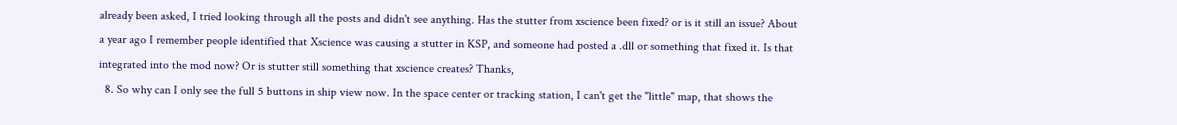already been asked, I tried looking through all the posts and didn't see anything. Has the stutter from xscience been fixed? or is it still an issue? About a year ago I remember people identified that Xscience was causing a stutter in KSP, and someone had posted a .dll or something that fixed it. Is that integrated into the mod now? Or is stutter still something that xscience creates? Thanks,
  8. So why can I only see the full 5 buttons in ship view now. In the space center or tracking station, I can't get the "little" map, that shows the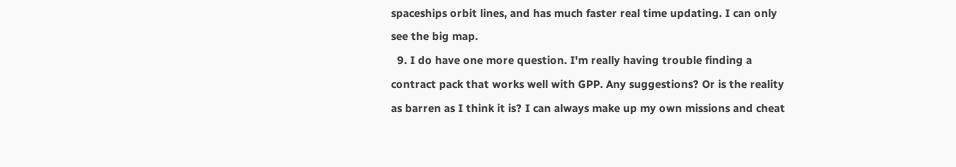spaceships orbit lines, and has much faster real time updating. I can only see the big map.
  9. I do have one more question. I'm really having trouble finding a contract pack that works well with GPP. Any suggestions? Or is the reality as barren as I think it is? I can always make up my own missions and cheat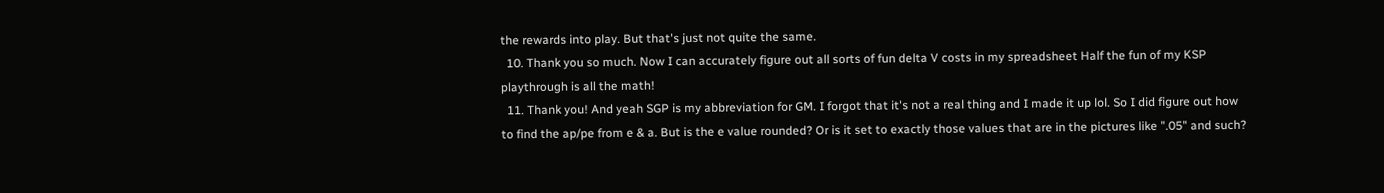the rewards into play. But that's just not quite the same.
  10. Thank you so much. Now I can accurately figure out all sorts of fun delta V costs in my spreadsheet Half the fun of my KSP playthrough is all the math!
  11. Thank you! And yeah SGP is my abbreviation for GM. I forgot that it's not a real thing and I made it up lol. So I did figure out how to find the ap/pe from e & a. But is the e value rounded? Or is it set to exactly those values that are in the pictures like ".05" and such?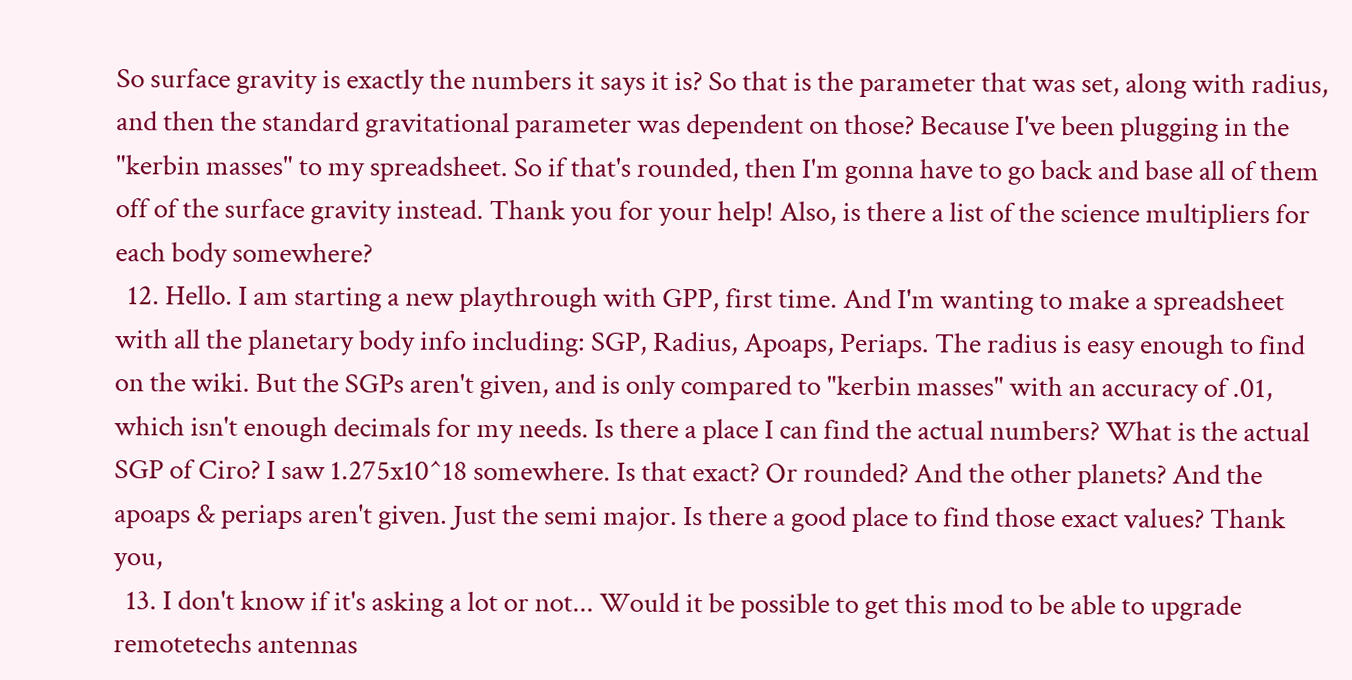So surface gravity is exactly the numbers it says it is? So that is the parameter that was set, along with radius, and then the standard gravitational parameter was dependent on those? Because I've been plugging in the "kerbin masses" to my spreadsheet. So if that's rounded, then I'm gonna have to go back and base all of them off of the surface gravity instead. Thank you for your help! Also, is there a list of the science multipliers for each body somewhere?
  12. Hello. I am starting a new playthrough with GPP, first time. And I'm wanting to make a spreadsheet with all the planetary body info including: SGP, Radius, Apoaps, Periaps. The radius is easy enough to find on the wiki. But the SGPs aren't given, and is only compared to "kerbin masses" with an accuracy of .01, which isn't enough decimals for my needs. Is there a place I can find the actual numbers? What is the actual SGP of Ciro? I saw 1.275x10^18 somewhere. Is that exact? Or rounded? And the other planets? And the apoaps & periaps aren't given. Just the semi major. Is there a good place to find those exact values? Thank you,
  13. I don't know if it's asking a lot or not... Would it be possible to get this mod to be able to upgrade remotetechs antennas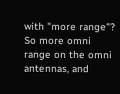with "more range"? So more omni range on the omni antennas, and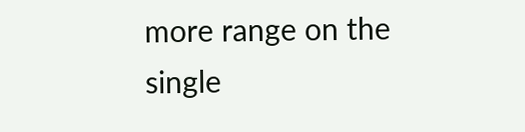more range on the single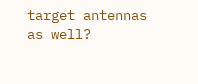target antennas as well?